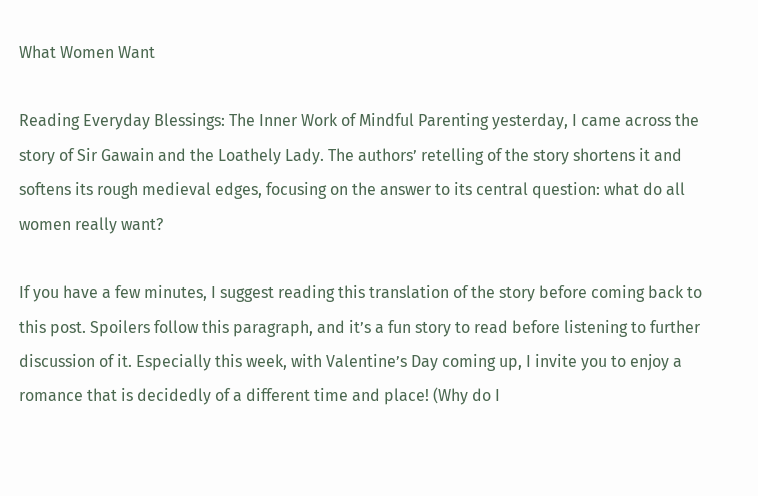What Women Want

Reading Everyday Blessings: The Inner Work of Mindful Parenting yesterday, I came across the story of Sir Gawain and the Loathely Lady. The authors’ retelling of the story shortens it and softens its rough medieval edges, focusing on the answer to its central question: what do all women really want?

If you have a few minutes, I suggest reading this translation of the story before coming back to this post. Spoilers follow this paragraph, and it’s a fun story to read before listening to further discussion of it. Especially this week, with Valentine’s Day coming up, I invite you to enjoy a romance that is decidedly of a different time and place! (Why do I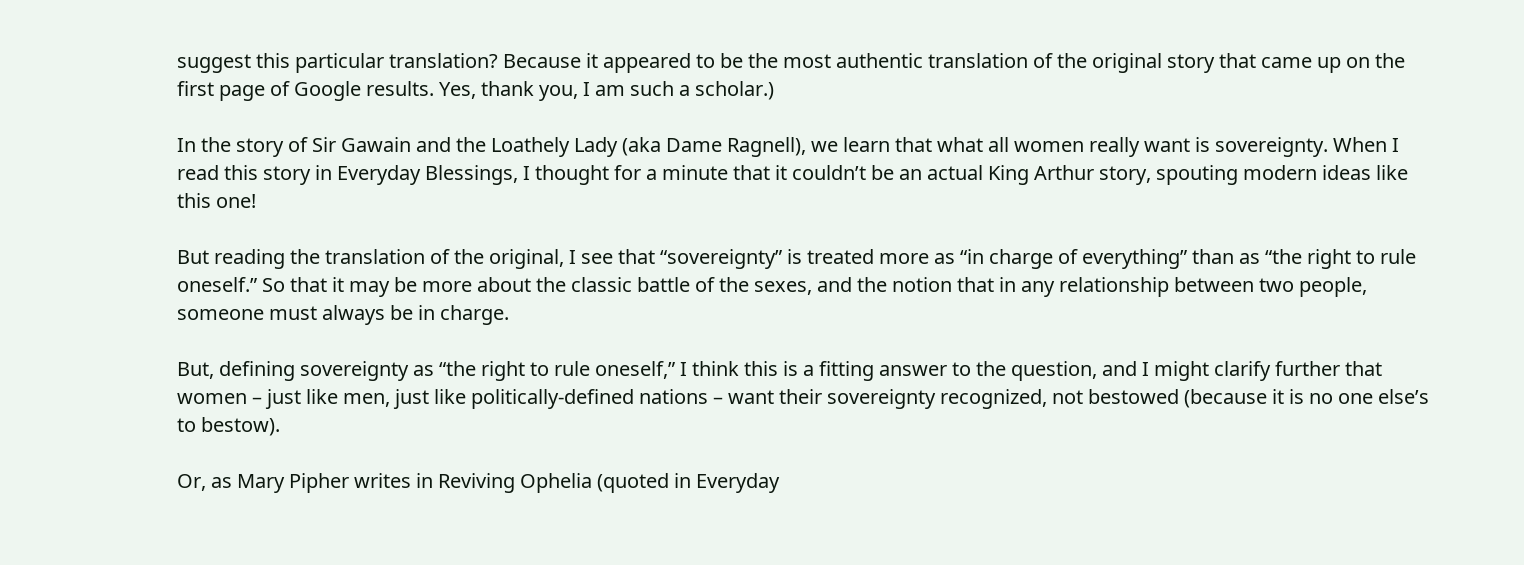suggest this particular translation? Because it appeared to be the most authentic translation of the original story that came up on the first page of Google results. Yes, thank you, I am such a scholar.)

In the story of Sir Gawain and the Loathely Lady (aka Dame Ragnell), we learn that what all women really want is sovereignty. When I read this story in Everyday Blessings, I thought for a minute that it couldn’t be an actual King Arthur story, spouting modern ideas like this one!

But reading the translation of the original, I see that “sovereignty” is treated more as “in charge of everything” than as “the right to rule oneself.” So that it may be more about the classic battle of the sexes, and the notion that in any relationship between two people, someone must always be in charge.

But, defining sovereignty as “the right to rule oneself,” I think this is a fitting answer to the question, and I might clarify further that women – just like men, just like politically-defined nations – want their sovereignty recognized, not bestowed (because it is no one else’s to bestow).

Or, as Mary Pipher writes in Reviving Ophelia (quoted in Everyday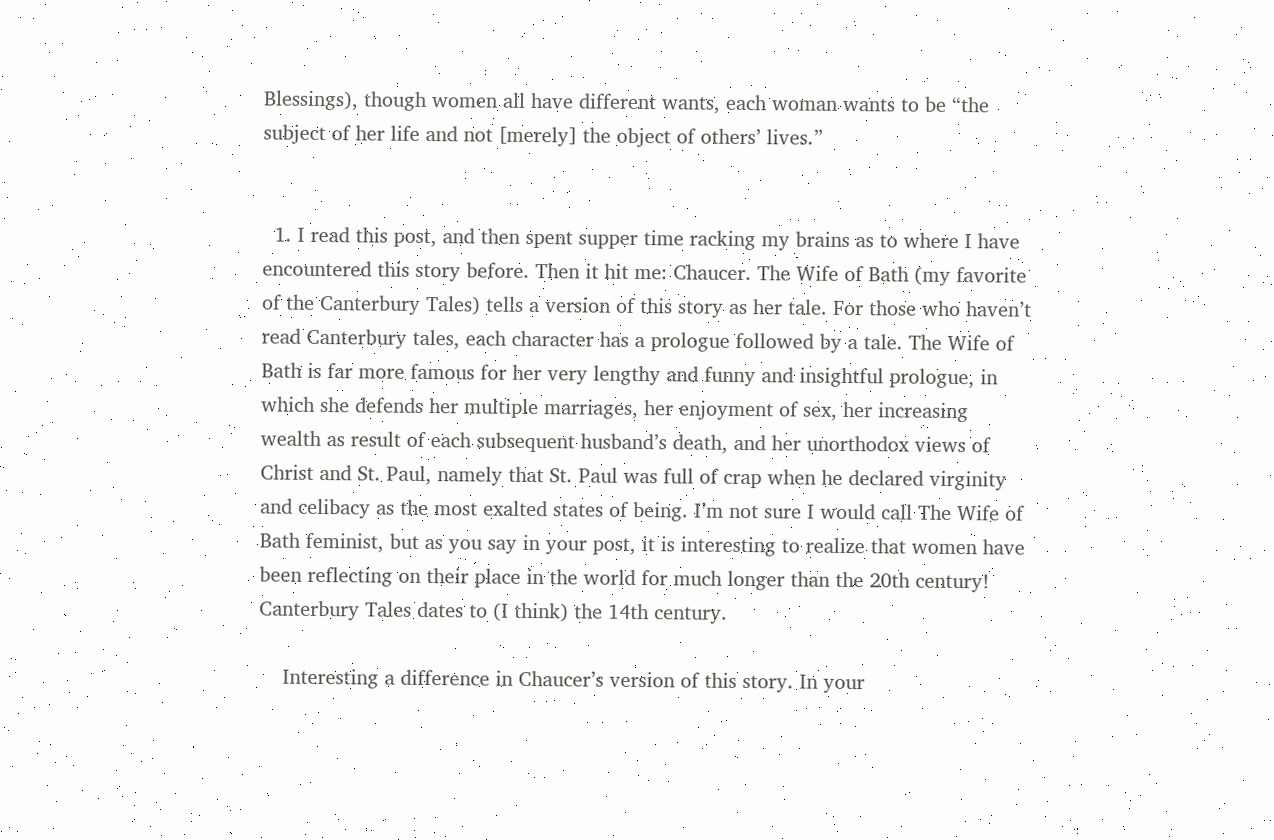Blessings), though women all have different wants, each woman wants to be “the subject of her life and not [merely] the object of others’ lives.”


  1. I read this post, and then spent supper time racking my brains as to where I have encountered this story before. Then it hit me: Chaucer. The Wife of Bath (my favorite of the Canterbury Tales) tells a version of this story as her tale. For those who haven’t read Canterbury tales, each character has a prologue followed by a tale. The Wife of Bath is far more famous for her very lengthy and funny and insightful prologue, in which she defends her multiple marriages, her enjoyment of sex, her increasing wealth as result of each subsequent husband’s death, and her unorthodox views of Christ and St. Paul, namely that St. Paul was full of crap when he declared virginity and celibacy as the most exalted states of being. I’m not sure I would call The Wife of Bath feminist, but as you say in your post, it is interesting to realize that women have been reflecting on their place in the world for much longer than the 20th century! Canterbury Tales dates to (I think) the 14th century.

    Interesting a difference in Chaucer’s version of this story. In your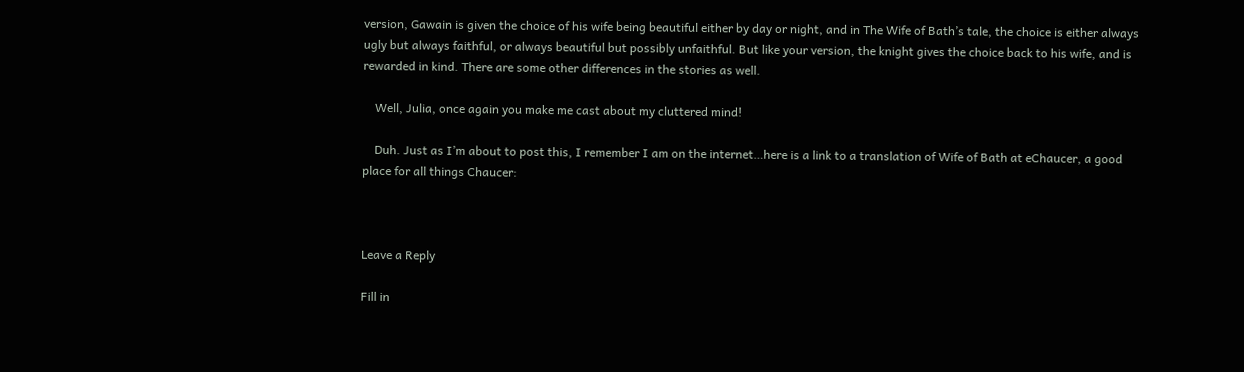version, Gawain is given the choice of his wife being beautiful either by day or night, and in The Wife of Bath’s tale, the choice is either always ugly but always faithful, or always beautiful but possibly unfaithful. But like your version, the knight gives the choice back to his wife, and is rewarded in kind. There are some other differences in the stories as well.

    Well, Julia, once again you make me cast about my cluttered mind!

    Duh. Just as I’m about to post this, I remember I am on the internet…here is a link to a translation of Wife of Bath at eChaucer, a good place for all things Chaucer:



Leave a Reply

Fill in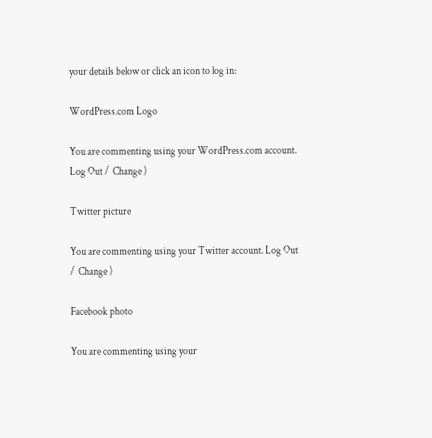your details below or click an icon to log in:

WordPress.com Logo

You are commenting using your WordPress.com account. Log Out /  Change )

Twitter picture

You are commenting using your Twitter account. Log Out /  Change )

Facebook photo

You are commenting using your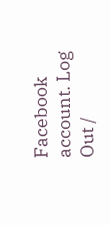Facebook account. Log Out /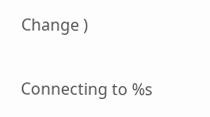Change )

Connecting to %s